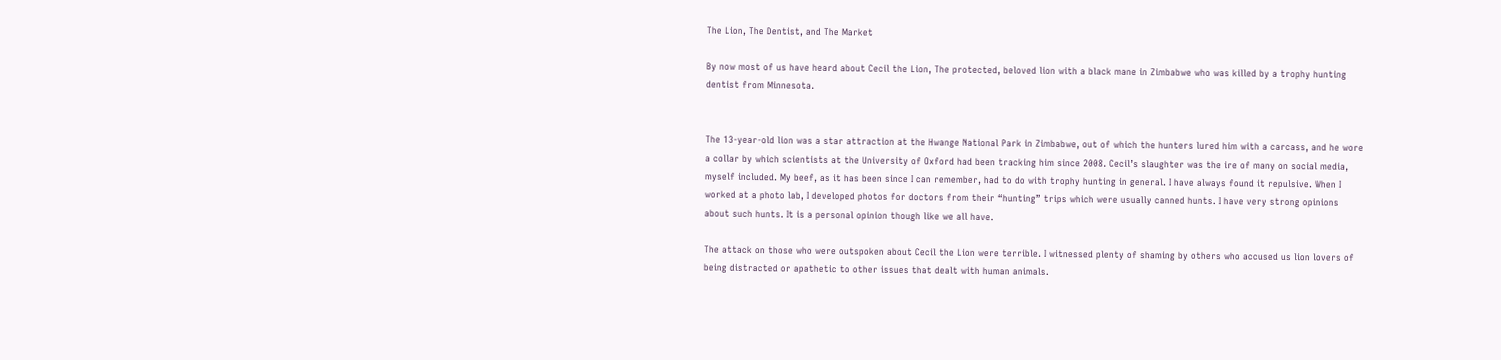The Lion, The Dentist, and The Market

By now most of us have heard about Cecil the Lion, The protected, beloved lion with a black mane in Zimbabwe who was killed by a trophy hunting dentist from Minnesota.


The 13-year-old lion was a star attraction at the Hwange National Park in Zimbabwe, out of which the hunters lured him with a carcass, and he wore a collar by which scientists at the University of Oxford had been tracking him since 2008. Cecil’s slaughter was the ire of many on social media, myself included. My beef, as it has been since I can remember, had to do with trophy hunting in general. I have always found it repulsive. When I worked at a photo lab, I developed photos for doctors from their “hunting” trips which were usually canned hunts. I have very strong opinions about such hunts. It is a personal opinion though like we all have.

The attack on those who were outspoken about Cecil the Lion were terrible. I witnessed plenty of shaming by others who accused us lion lovers of being distracted or apathetic to other issues that dealt with human animals.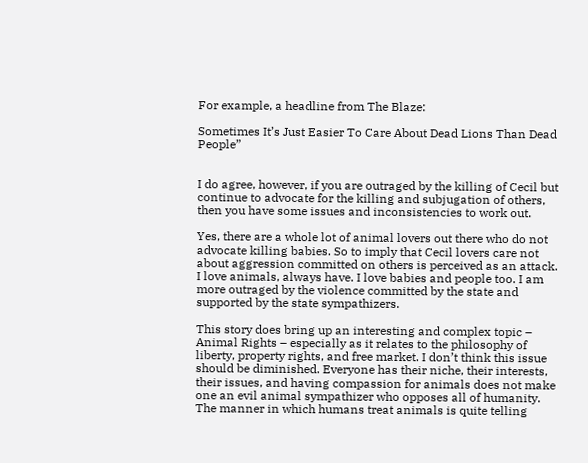For example, a headline from The Blaze:

Sometimes It’s Just Easier To Care About Dead Lions Than Dead People”


I do agree, however, if you are outraged by the killing of Cecil but continue to advocate for the killing and subjugation of others, then you have some issues and inconsistencies to work out.

Yes, there are a whole lot of animal lovers out there who do not advocate killing babies. So to imply that Cecil lovers care not about aggression committed on others is perceived as an attack. I love animals, always have. I love babies and people too. I am more outraged by the violence committed by the state and supported by the state sympathizers.

This story does bring up an interesting and complex topic – Animal Rights – especially as it relates to the philosophy of liberty, property rights, and free market. I don’t think this issue should be diminished. Everyone has their niche, their interests, their issues, and having compassion for animals does not make one an evil animal sympathizer who opposes all of humanity. The manner in which humans treat animals is quite telling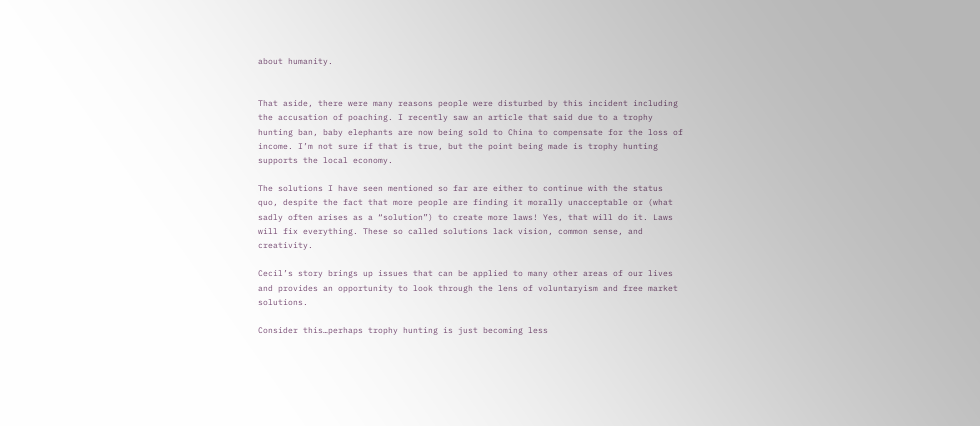about humanity.


That aside, there were many reasons people were disturbed by this incident including the accusation of poaching. I recently saw an article that said due to a trophy hunting ban, baby elephants are now being sold to China to compensate for the loss of income. I’m not sure if that is true, but the point being made is trophy hunting supports the local economy.

The solutions I have seen mentioned so far are either to continue with the status quo, despite the fact that more people are finding it morally unacceptable or (what sadly often arises as a “solution”) to create more laws! Yes, that will do it. Laws will fix everything. These so called solutions lack vision, common sense, and creativity.

Cecil’s story brings up issues that can be applied to many other areas of our lives and provides an opportunity to look through the lens of voluntaryism and free market solutions.

Consider this…perhaps trophy hunting is just becoming less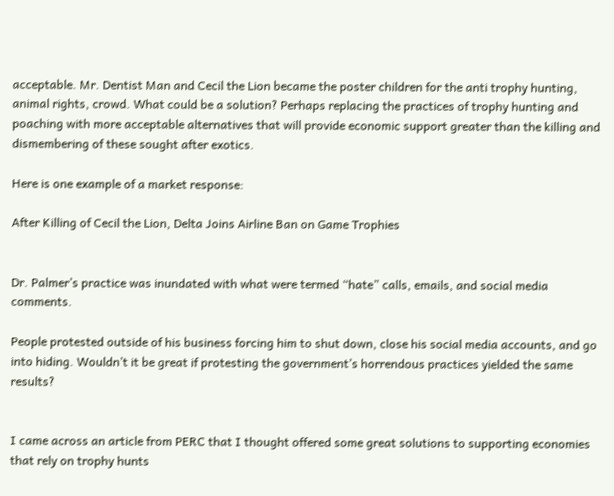acceptable. Mr. Dentist Man and Cecil the Lion became the poster children for the anti trophy hunting, animal rights, crowd. What could be a solution? Perhaps replacing the practices of trophy hunting and poaching with more acceptable alternatives that will provide economic support greater than the killing and dismembering of these sought after exotics.

Here is one example of a market response:

After Killing of Cecil the Lion, Delta Joins Airline Ban on Game Trophies


Dr. Palmer’s practice was inundated with what were termed “hate” calls, emails, and social media comments.

People protested outside of his business forcing him to shut down, close his social media accounts, and go into hiding. Wouldn’t it be great if protesting the government’s horrendous practices yielded the same results?


I came across an article from PERC that I thought offered some great solutions to supporting economies that rely on trophy hunts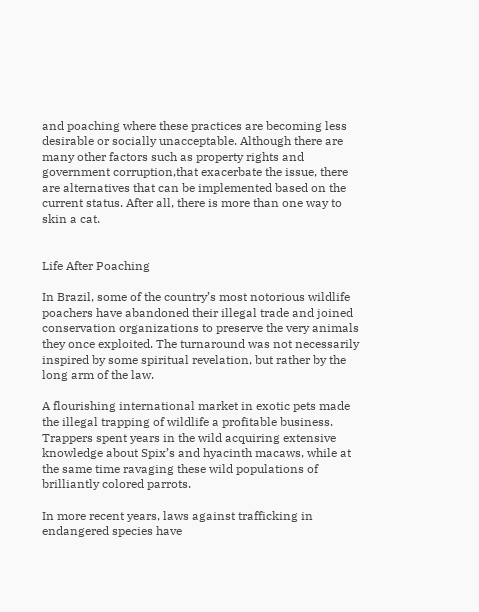and poaching where these practices are becoming less desirable or socially unacceptable. Although there are many other factors such as property rights and government corruption,that exacerbate the issue, there are alternatives that can be implemented based on the current status. After all, there is more than one way to skin a cat.


Life After Poaching

In Brazil, some of the country’s most notorious wildlife poachers have abandoned their illegal trade and joined conservation organizations to preserve the very animals they once exploited. The turnaround was not necessarily inspired by some spiritual revelation, but rather by the long arm of the law.

A flourishing international market in exotic pets made the illegal trapping of wildlife a profitable business. Trappers spent years in the wild acquiring extensive knowledge about Spix’s and hyacinth macaws, while at the same time ravaging these wild populations of brilliantly colored parrots.

In more recent years, laws against trafficking in endangered species have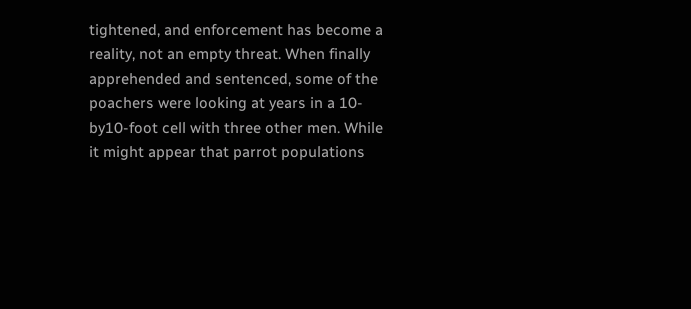tightened, and enforcement has become a reality, not an empty threat. When finally apprehended and sentenced, some of the poachers were looking at years in a 10-by10-foot cell with three other men. While it might appear that parrot populations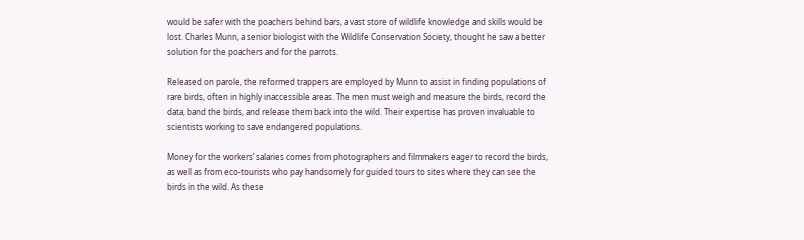would be safer with the poachers behind bars, a vast store of wildlife knowledge and skills would be lost. Charles Munn, a senior biologist with the Wildlife Conservation Society, thought he saw a better solution for the poachers and for the parrots.

Released on parole, the reformed trappers are employed by Munn to assist in finding populations of rare birds, often in highly inaccessible areas. The men must weigh and measure the birds, record the data, band the birds, and release them back into the wild. Their expertise has proven invaluable to scientists working to save endangered populations.

Money for the workers’ salaries comes from photographers and filmmakers eager to record the birds, as well as from eco-tourists who pay handsomely for guided tours to sites where they can see the birds in the wild. As these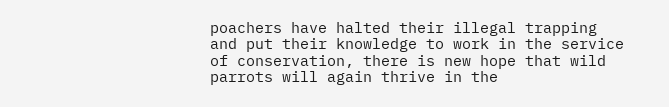poachers have halted their illegal trapping and put their knowledge to work in the service of conservation, there is new hope that wild parrots will again thrive in the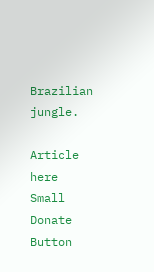Brazilian jungle.

Article here
Small Donate Button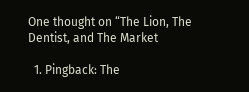One thought on “The Lion, The Dentist, and The Market

  1. Pingback: The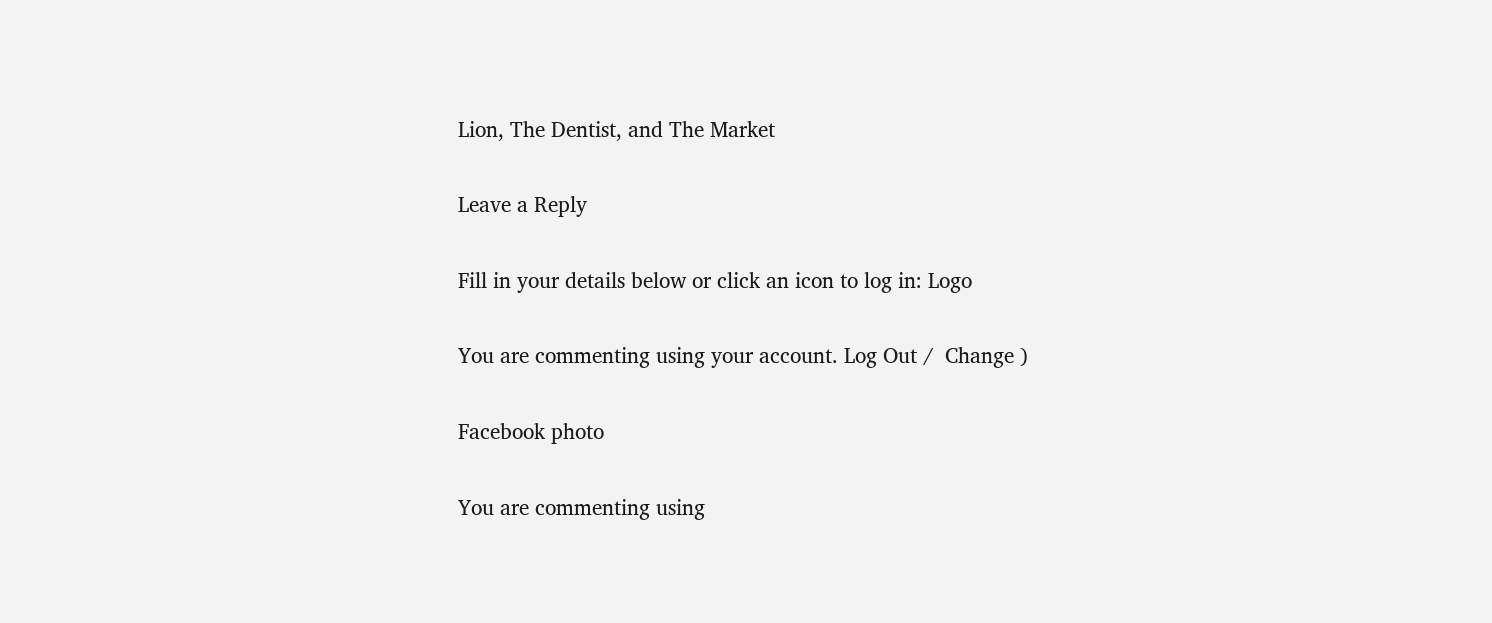Lion, The Dentist, and The Market

Leave a Reply

Fill in your details below or click an icon to log in: Logo

You are commenting using your account. Log Out /  Change )

Facebook photo

You are commenting using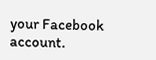your Facebook account.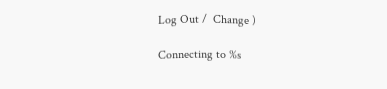Log Out /  Change )

Connecting to %s